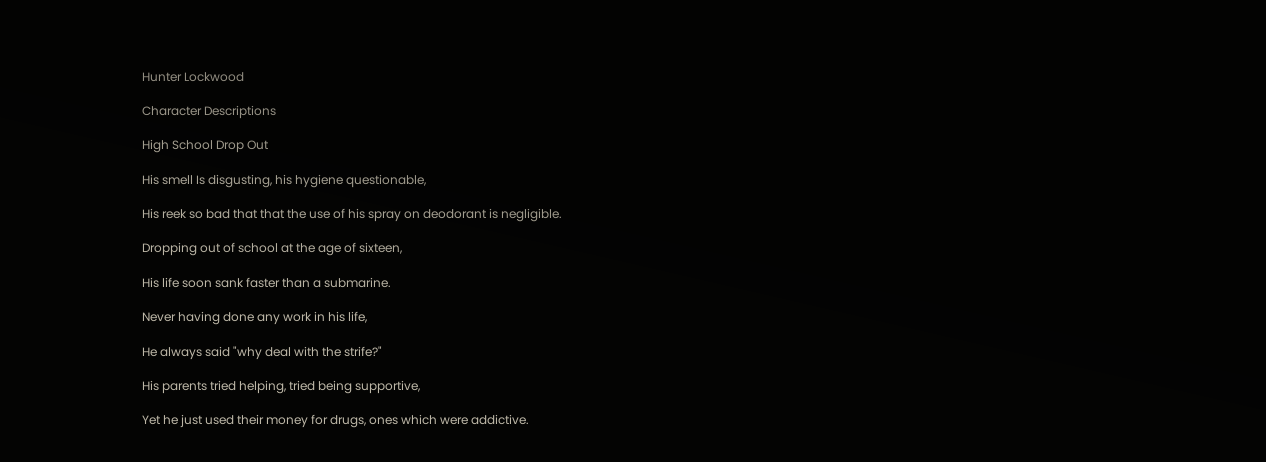Hunter Lockwood

Character Descriptions

High School Drop Out

His smell Is disgusting, his hygiene questionable,

His reek so bad that that the use of his spray on deodorant is negligible.

Dropping out of school at the age of sixteen,

His life soon sank faster than a submarine.

Never having done any work in his life,

He always said "why deal with the strife?"

His parents tried helping, tried being supportive,

Yet he just used their money for drugs, ones which were addictive.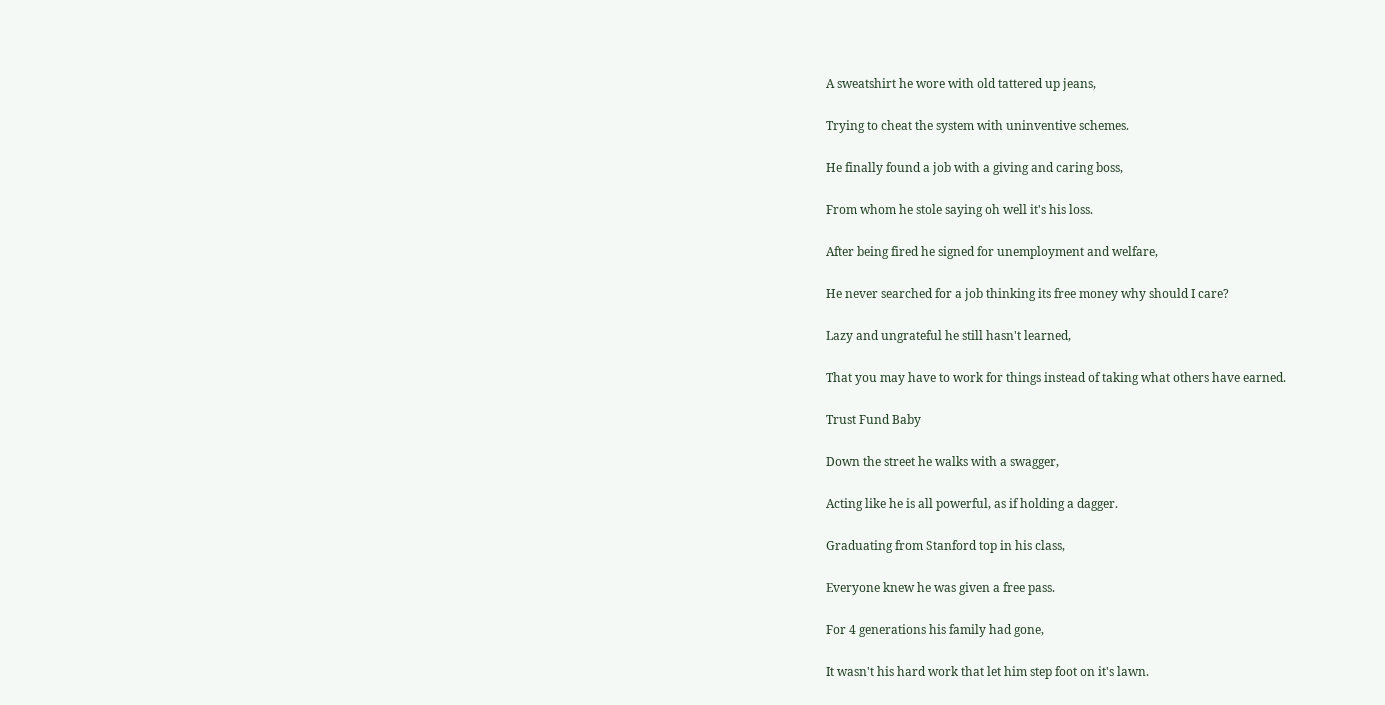A sweatshirt he wore with old tattered up jeans,

Trying to cheat the system with uninventive schemes.

He finally found a job with a giving and caring boss,

From whom he stole saying oh well it's his loss.

After being fired he signed for unemployment and welfare,

He never searched for a job thinking its free money why should I care?

Lazy and ungrateful he still hasn't learned,

That you may have to work for things instead of taking what others have earned.

Trust Fund Baby

Down the street he walks with a swagger,

Acting like he is all powerful, as if holding a dagger.

Graduating from Stanford top in his class,

Everyone knew he was given a free pass.

For 4 generations his family had gone,

It wasn't his hard work that let him step foot on it's lawn.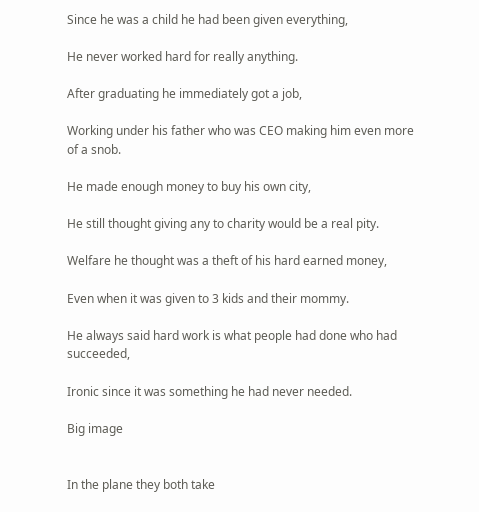Since he was a child he had been given everything,

He never worked hard for really anything.

After graduating he immediately got a job,

Working under his father who was CEO making him even more of a snob.

He made enough money to buy his own city,

He still thought giving any to charity would be a real pity.

Welfare he thought was a theft of his hard earned money,

Even when it was given to 3 kids and their mommy.

He always said hard work is what people had done who had succeeded,

Ironic since it was something he had never needed.

Big image


In the plane they both take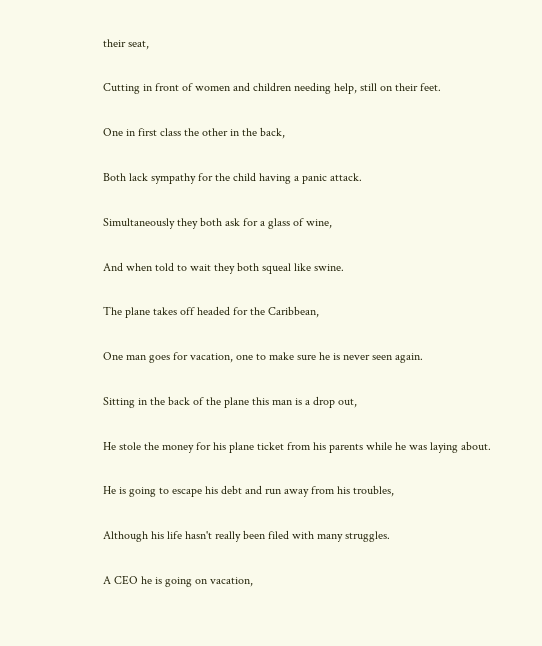their seat,

Cutting in front of women and children needing help, still on their feet.

One in first class the other in the back,

Both lack sympathy for the child having a panic attack.

Simultaneously they both ask for a glass of wine,

And when told to wait they both squeal like swine.

The plane takes off headed for the Caribbean,

One man goes for vacation, one to make sure he is never seen again.

Sitting in the back of the plane this man is a drop out,

He stole the money for his plane ticket from his parents while he was laying about.

He is going to escape his debt and run away from his troubles,

Although his life hasn't really been filed with many struggles.

A CEO he is going on vacation,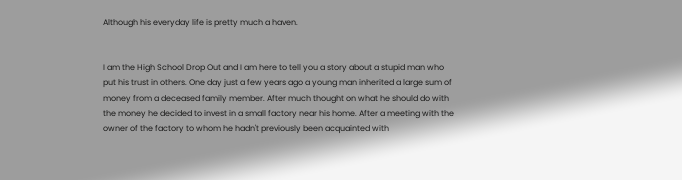Although his everyday life is pretty much a haven.


I am the High School Drop Out and I am here to tell you a story about a stupid man who put his trust in others. One day just a few years ago a young man inherited a large sum of money from a deceased family member. After much thought on what he should do with the money he decided to invest in a small factory near his home. After a meeting with the owner of the factory to whom he hadn't previously been acquainted with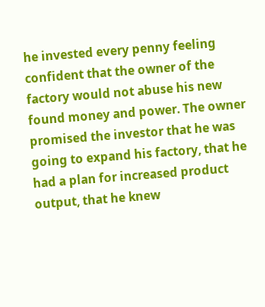he invested every penny feeling confident that the owner of the factory would not abuse his new found money and power. The owner promised the investor that he was going to expand his factory, that he had a plan for increased product output, that he knew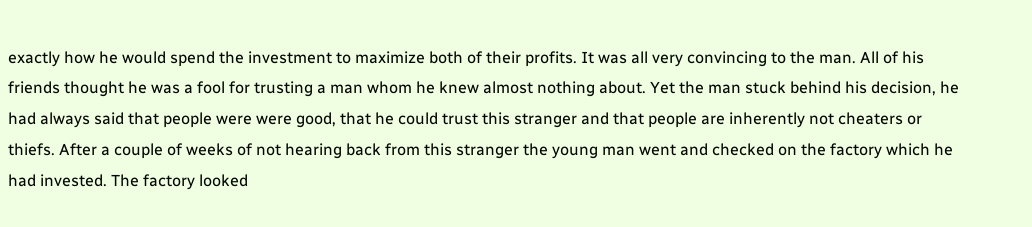exactly how he would spend the investment to maximize both of their profits. It was all very convincing to the man. All of his friends thought he was a fool for trusting a man whom he knew almost nothing about. Yet the man stuck behind his decision, he had always said that people were were good, that he could trust this stranger and that people are inherently not cheaters or thiefs. After a couple of weeks of not hearing back from this stranger the young man went and checked on the factory which he had invested. The factory looked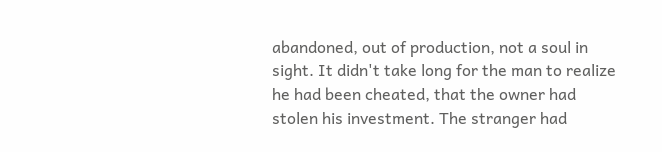abandoned, out of production, not a soul in sight. It didn't take long for the man to realize he had been cheated, that the owner had stolen his investment. The stranger had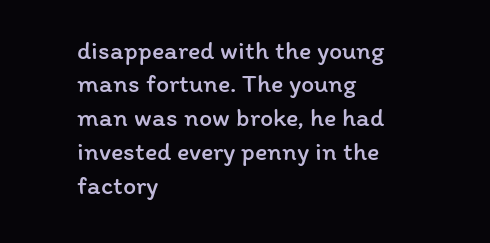disappeared with the young mans fortune. The young man was now broke, he had invested every penny in the factory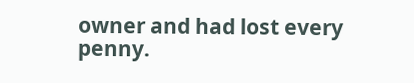owner and had lost every penny.